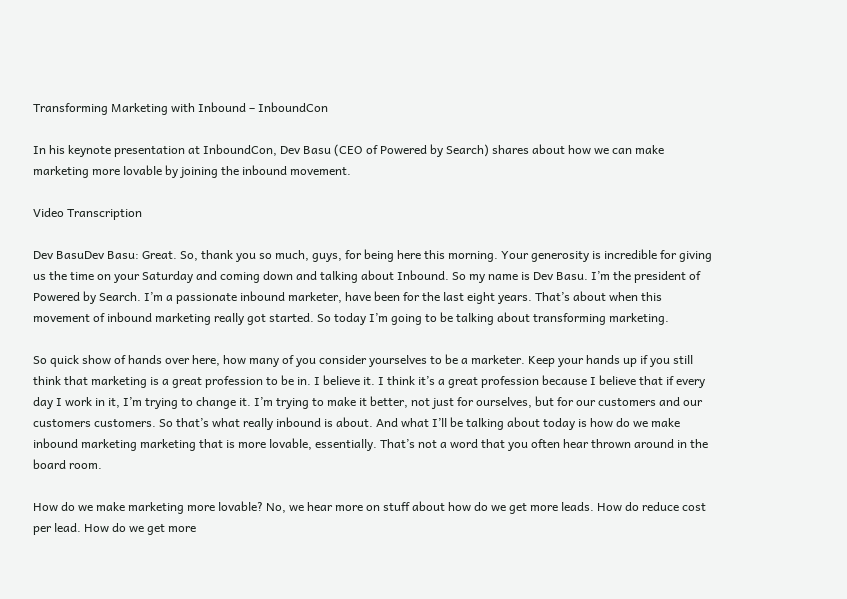Transforming Marketing with Inbound – InboundCon

In his keynote presentation at InboundCon, Dev Basu (CEO of Powered by Search) shares about how we can make marketing more lovable by joining the inbound movement.

Video Transcription

Dev BasuDev Basu: Great. So, thank you so much, guys, for being here this morning. Your generosity is incredible for giving us the time on your Saturday and coming down and talking about Inbound. So my name is Dev Basu. I’m the president of Powered by Search. I’m a passionate inbound marketer, have been for the last eight years. That’s about when this movement of inbound marketing really got started. So today I’m going to be talking about transforming marketing.

So quick show of hands over here, how many of you consider yourselves to be a marketer. Keep your hands up if you still think that marketing is a great profession to be in. I believe it. I think it’s a great profession because I believe that if every day I work in it, I’m trying to change it. I’m trying to make it better, not just for ourselves, but for our customers and our customers customers. So that’s what really inbound is about. And what I’ll be talking about today is how do we make inbound marketing marketing that is more lovable, essentially. That’s not a word that you often hear thrown around in the board room.

How do we make marketing more lovable? No, we hear more on stuff about how do we get more leads. How do reduce cost per lead. How do we get more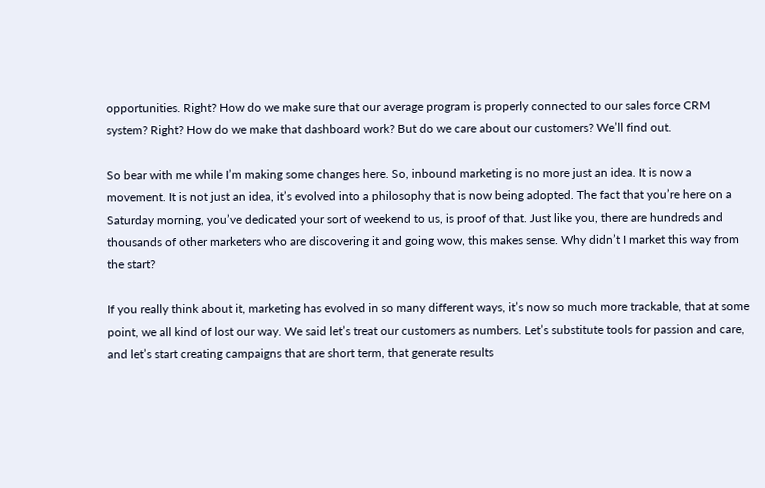opportunities. Right? How do we make sure that our average program is properly connected to our sales force CRM system? Right? How do we make that dashboard work? But do we care about our customers? We’ll find out.

So bear with me while I’m making some changes here. So, inbound marketing is no more just an idea. It is now a movement. It is not just an idea, it’s evolved into a philosophy that is now being adopted. The fact that you’re here on a Saturday morning, you’ve dedicated your sort of weekend to us, is proof of that. Just like you, there are hundreds and thousands of other marketers who are discovering it and going wow, this makes sense. Why didn’t I market this way from the start?

If you really think about it, marketing has evolved in so many different ways, it’s now so much more trackable, that at some point, we all kind of lost our way. We said let’s treat our customers as numbers. Let’s substitute tools for passion and care, and let’s start creating campaigns that are short term, that generate results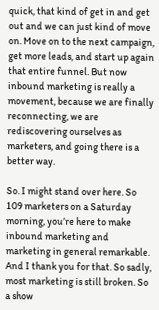quick, that kind of get in and get out and we can just kind of move on. Move on to the next campaign, get more leads, and start up again that entire funnel. But now inbound marketing is really a movement, because we are finally reconnecting, we are rediscovering ourselves as marketers, and going there is a better way.

So. I might stand over here. So 109 marketers on a Saturday morning, you’re here to make inbound marketing and marketing in general remarkable. And I thank you for that. So sadly, most marketing is still broken. So a show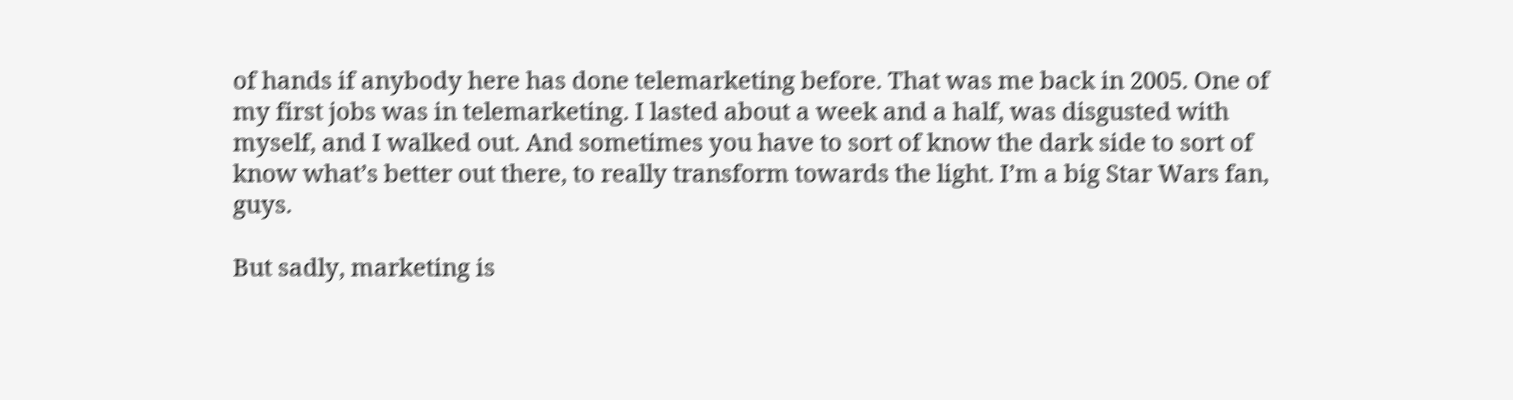of hands if anybody here has done telemarketing before. That was me back in 2005. One of my first jobs was in telemarketing. I lasted about a week and a half, was disgusted with myself, and I walked out. And sometimes you have to sort of know the dark side to sort of know what’s better out there, to really transform towards the light. I’m a big Star Wars fan, guys.

But sadly, marketing is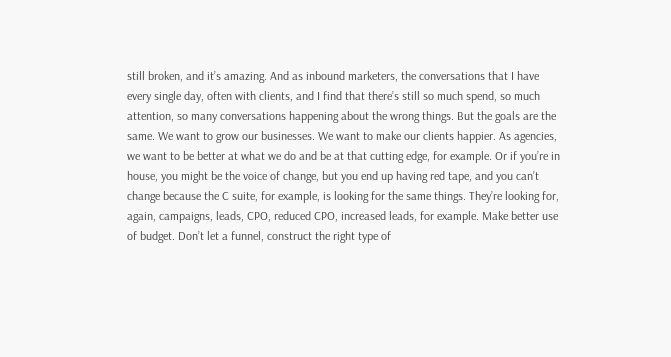still broken, and it’s amazing. And as inbound marketers, the conversations that I have every single day, often with clients, and I find that there’s still so much spend, so much attention, so many conversations happening about the wrong things. But the goals are the same. We want to grow our businesses. We want to make our clients happier. As agencies, we want to be better at what we do and be at that cutting edge, for example. Or if you’re in house, you might be the voice of change, but you end up having red tape, and you can’t change because the C suite, for example, is looking for the same things. They’re looking for, again, campaigns, leads, CPO, reduced CPO, increased leads, for example. Make better use of budget. Don’t let a funnel, construct the right type of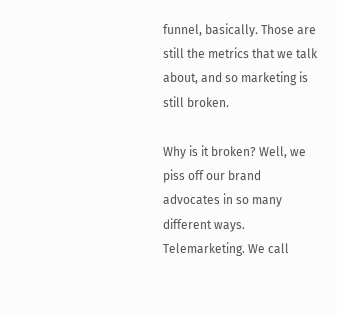funnel, basically. Those are still the metrics that we talk about, and so marketing is still broken.

Why is it broken? Well, we piss off our brand advocates in so many different ways. Telemarketing. We call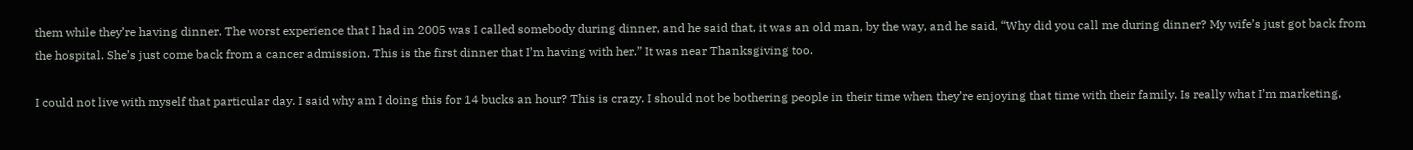them while they’re having dinner. The worst experience that I had in 2005 was I called somebody during dinner, and he said that, it was an old man, by the way, and he said, “Why did you call me during dinner? My wife’s just got back from the hospital. She’s just come back from a cancer admission. This is the first dinner that I’m having with her.” It was near Thanksgiving too.

I could not live with myself that particular day. I said why am I doing this for 14 bucks an hour? This is crazy. I should not be bothering people in their time when they’re enjoying that time with their family. Is really what I’m marketing,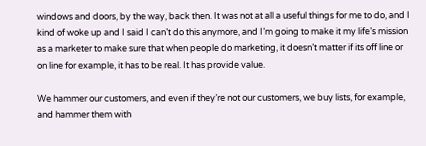windows and doors, by the way, back then. It was not at all a useful things for me to do, and I kind of woke up and I said I can’t do this anymore, and I’m going to make it my life’s mission as a marketer to make sure that when people do marketing, it doesn’t matter if its off line or on line for example, it has to be real. It has provide value.

We hammer our customers, and even if they’re not our customers, we buy lists, for example, and hammer them with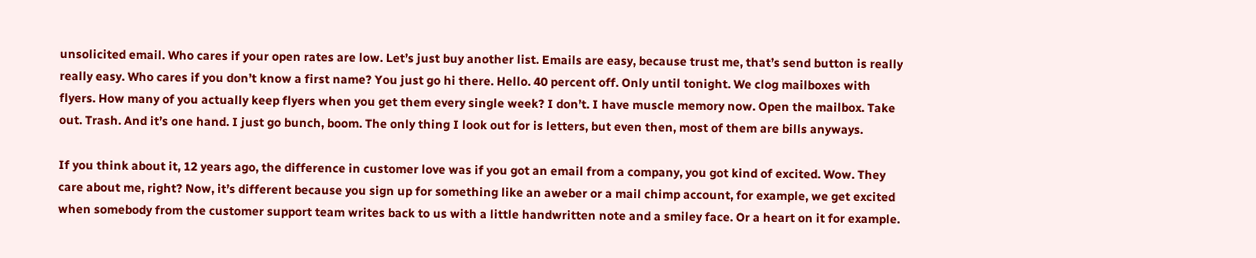unsolicited email. Who cares if your open rates are low. Let’s just buy another list. Emails are easy, because trust me, that’s send button is really really easy. Who cares if you don’t know a first name? You just go hi there. Hello. 40 percent off. Only until tonight. We clog mailboxes with flyers. How many of you actually keep flyers when you get them every single week? I don’t. I have muscle memory now. Open the mailbox. Take out. Trash. And it’s one hand. I just go bunch, boom. The only thing I look out for is letters, but even then, most of them are bills anyways.

If you think about it, 12 years ago, the difference in customer love was if you got an email from a company, you got kind of excited. Wow. They care about me, right? Now, it’s different because you sign up for something like an aweber or a mail chimp account, for example, we get excited when somebody from the customer support team writes back to us with a little handwritten note and a smiley face. Or a heart on it for example.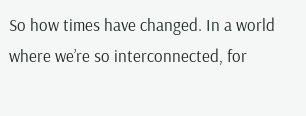So how times have changed. In a world where we’re so interconnected, for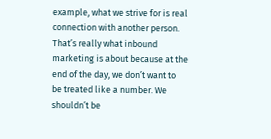example, what we strive for is real connection with another person. That’s really what inbound marketing is about because at the end of the day, we don’t want to  be treated like a number. We shouldn’t be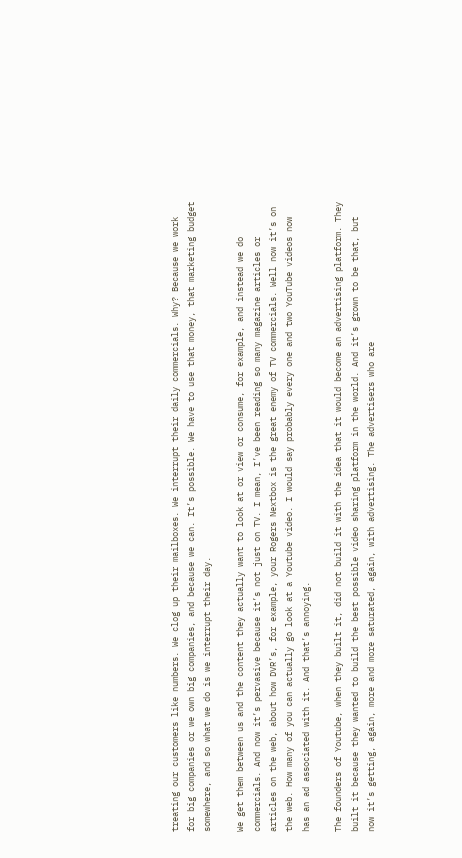treating our customers like numbers. We clog up their mailboxes. We interrupt their daily commercials. Why? Because we work for big companies or we own big companies, and because we can. It’s possible. We have to use that money, that marketing budget somewhere, and so what we do is we interrupt their day.

We get them between us and the content they actually want to look at or view or consume, for example, and instead we do commercials. And now it’s pervasive because it’s not just on TV. I mean, I’ve been reading so many magazine articles or articles on the web, about how DVR’s, for example, your Rogers Nextbox is the great enemy of TV commercials. Well now it’s on the web. How many of you can actually go look at a Youtube video. I would say probably every one and two YouTube videos now has an ad associated with it. And that’s annoying.

The founders of Youtube, when they built it, did not build it with the idea that it would become an advertising platform. They built it because they wanted to build the best possible video sharing platform in the world. And it’s grown to be that, but now it’s getting, again, more and more saturated, again, with advertising. The advertisers who are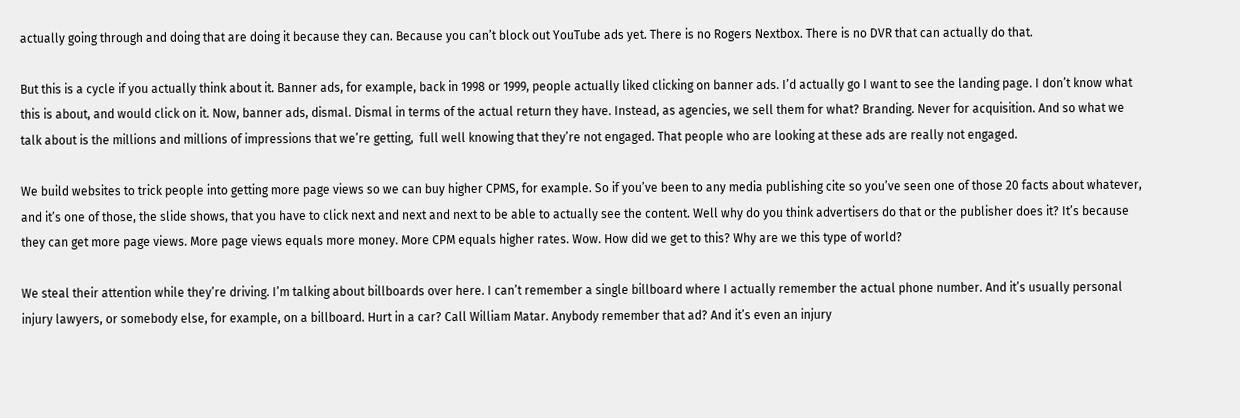actually going through and doing that are doing it because they can. Because you can’t block out YouTube ads yet. There is no Rogers Nextbox. There is no DVR that can actually do that.

But this is a cycle if you actually think about it. Banner ads, for example, back in 1998 or 1999, people actually liked clicking on banner ads. I’d actually go I want to see the landing page. I don’t know what this is about, and would click on it. Now, banner ads, dismal. Dismal in terms of the actual return they have. Instead, as agencies, we sell them for what? Branding. Never for acquisition. And so what we talk about is the millions and millions of impressions that we’re getting,  full well knowing that they’re not engaged. That people who are looking at these ads are really not engaged.

We build websites to trick people into getting more page views so we can buy higher CPMS, for example. So if you’ve been to any media publishing cite so you’ve seen one of those 20 facts about whatever, and it’s one of those, the slide shows, that you have to click next and next and next to be able to actually see the content. Well why do you think advertisers do that or the publisher does it? It’s because they can get more page views. More page views equals more money. More CPM equals higher rates. Wow. How did we get to this? Why are we this type of world?

We steal their attention while they’re driving. I’m talking about billboards over here. I can’t remember a single billboard where I actually remember the actual phone number. And it’s usually personal injury lawyers, or somebody else, for example, on a billboard. Hurt in a car? Call William Matar. Anybody remember that ad? And it’s even an injury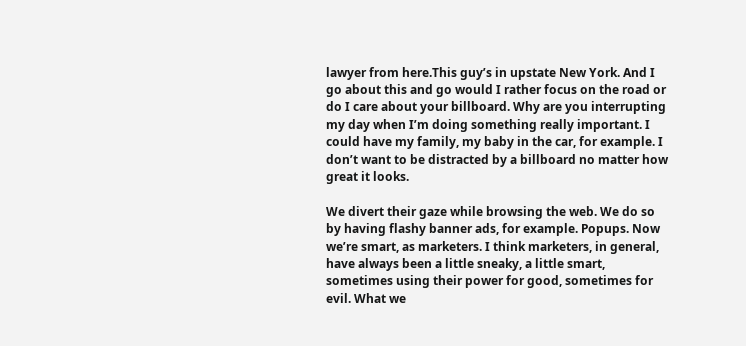lawyer from here.This guy’s in upstate New York. And I go about this and go would I rather focus on the road or do I care about your billboard. Why are you interrupting my day when I’m doing something really important. I could have my family, my baby in the car, for example. I don’t want to be distracted by a billboard no matter how great it looks.

We divert their gaze while browsing the web. We do so by having flashy banner ads, for example. Popups. Now we’re smart, as marketers. I think marketers, in general, have always been a little sneaky, a little smart, sometimes using their power for good, sometimes for evil. What we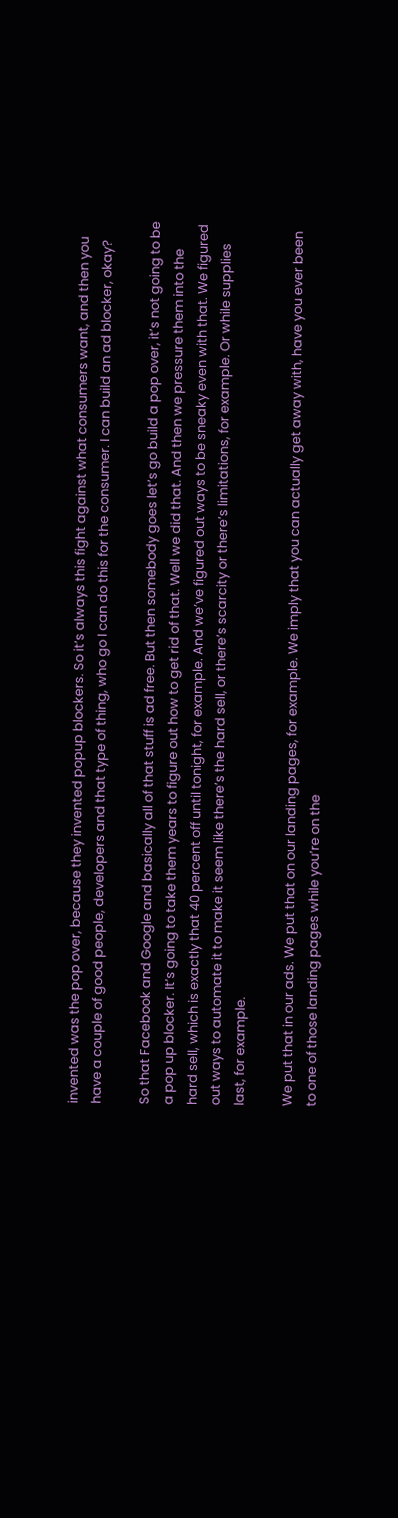invented was the pop over, because they invented popup blockers. So it’s always this fight against what consumers want, and then you have a couple of good people, developers and that type of thing, who go I can do this for the consumer. I can build an ad blocker, okay?

So that Facebook and Google and basically all of that stuff is ad free. But then somebody goes let’s go build a pop over, it’s not going to be a pop up blocker. It’s going to take them years to figure out how to get rid of that. Well we did that. And then we pressure them into the hard sell, which is exactly that 40 percent off until tonight, for example. And we’ve figured out ways to be sneaky even with that. We figured out ways to automate it to make it seem like there’s the hard sell, or there’s scarcity or there’s limitations, for example. Or while supplies last, for example.

We put that in our ads. We put that on our landing pages, for example. We imply that you can actually get away with, have you ever been to one of those landing pages while you’re on the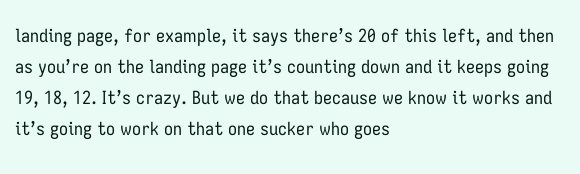landing page, for example, it says there’s 20 of this left, and then as you’re on the landing page it’s counting down and it keeps going 19, 18, 12. It’s crazy. But we do that because we know it works and it’s going to work on that one sucker who goes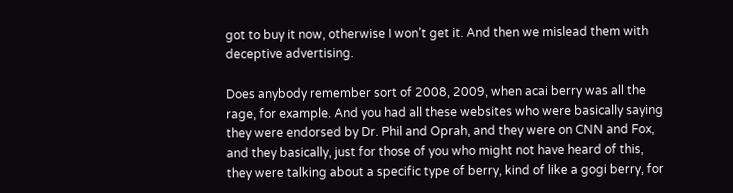got to buy it now, otherwise I won’t get it. And then we mislead them with deceptive advertising.

Does anybody remember sort of 2008, 2009, when acai berry was all the rage, for example. And you had all these websites who were basically saying they were endorsed by Dr. Phil and Oprah, and they were on CNN and Fox, and they basically, just for those of you who might not have heard of this, they were talking about a specific type of berry, kind of like a gogi berry, for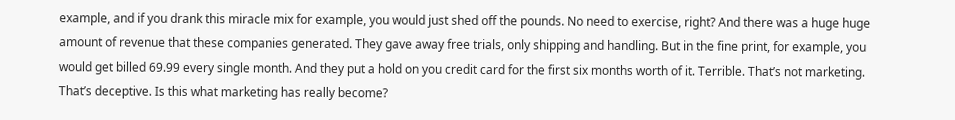example, and if you drank this miracle mix for example, you would just shed off the pounds. No need to exercise, right? And there was a huge huge amount of revenue that these companies generated. They gave away free trials, only shipping and handling. But in the fine print, for example, you would get billed 69.99 every single month. And they put a hold on you credit card for the first six months worth of it. Terrible. That’s not marketing. That’s deceptive. Is this what marketing has really become?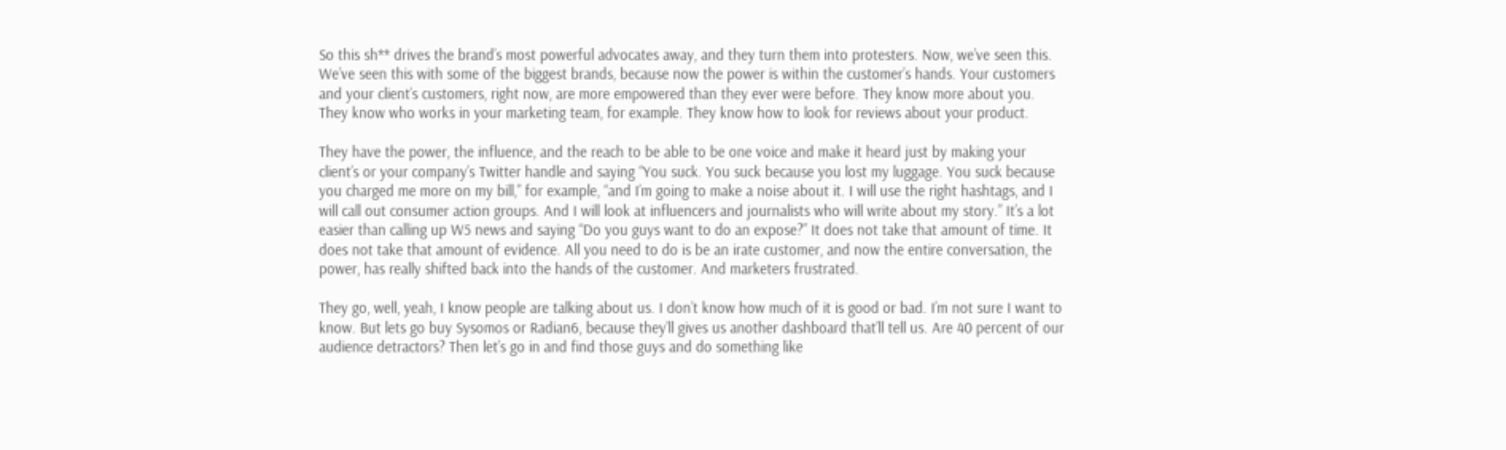So this sh** drives the brand’s most powerful advocates away, and they turn them into protesters. Now, we’ve seen this. We’ve seen this with some of the biggest brands, because now the power is within the customer’s hands. Your customers and your client’s customers, right now, are more empowered than they ever were before. They know more about you. They know who works in your marketing team, for example. They know how to look for reviews about your product.

They have the power, the influence, and the reach to be able to be one voice and make it heard just by making your client’s or your company’s Twitter handle and saying “You suck. You suck because you lost my luggage. You suck because you charged me more on my bill,” for example, “and I’m going to make a noise about it. I will use the right hashtags, and I will call out consumer action groups. And I will look at influencers and journalists who will write about my story.” It’s a lot easier than calling up W5 news and saying “Do you guys want to do an expose?” It does not take that amount of time. It does not take that amount of evidence. All you need to do is be an irate customer, and now the entire conversation, the power, has really shifted back into the hands of the customer. And marketers frustrated.

They go, well, yeah, I know people are talking about us. I don’t know how much of it is good or bad. I’m not sure I want to know. But lets go buy Sysomos or Radian6, because they’ll gives us another dashboard that’ll tell us. Are 40 percent of our audience detractors? Then let’s go in and find those guys and do something like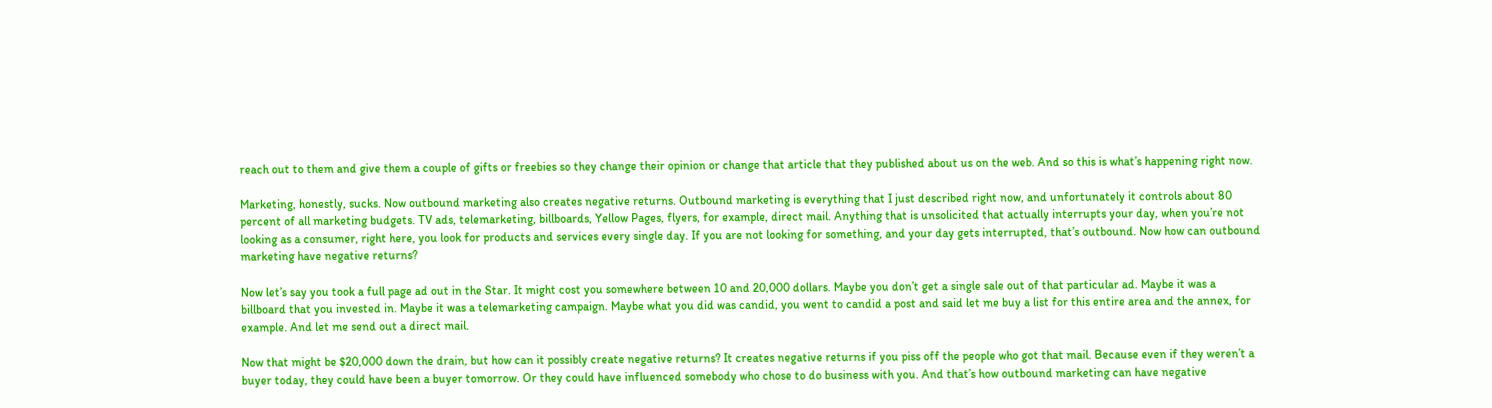reach out to them and give them a couple of gifts or freebies so they change their opinion or change that article that they published about us on the web. And so this is what’s happening right now.

Marketing, honestly, sucks. Now outbound marketing also creates negative returns. Outbound marketing is everything that I just described right now, and unfortunately it controls about 80 percent of all marketing budgets. TV ads, telemarketing, billboards, Yellow Pages, flyers, for example, direct mail. Anything that is unsolicited that actually interrupts your day, when you’re not looking as a consumer, right here, you look for products and services every single day. If you are not looking for something, and your day gets interrupted, that’s outbound. Now how can outbound marketing have negative returns?

Now let’s say you took a full page ad out in the Star. It might cost you somewhere between 10 and 20,000 dollars. Maybe you don’t get a single sale out of that particular ad. Maybe it was a billboard that you invested in. Maybe it was a telemarketing campaign. Maybe what you did was candid, you went to candid a post and said let me buy a list for this entire area and the annex, for example. And let me send out a direct mail.

Now that might be $20,000 down the drain, but how can it possibly create negative returns? It creates negative returns if you piss off the people who got that mail. Because even if they weren’t a buyer today, they could have been a buyer tomorrow. Or they could have influenced somebody who chose to do business with you. And that’s how outbound marketing can have negative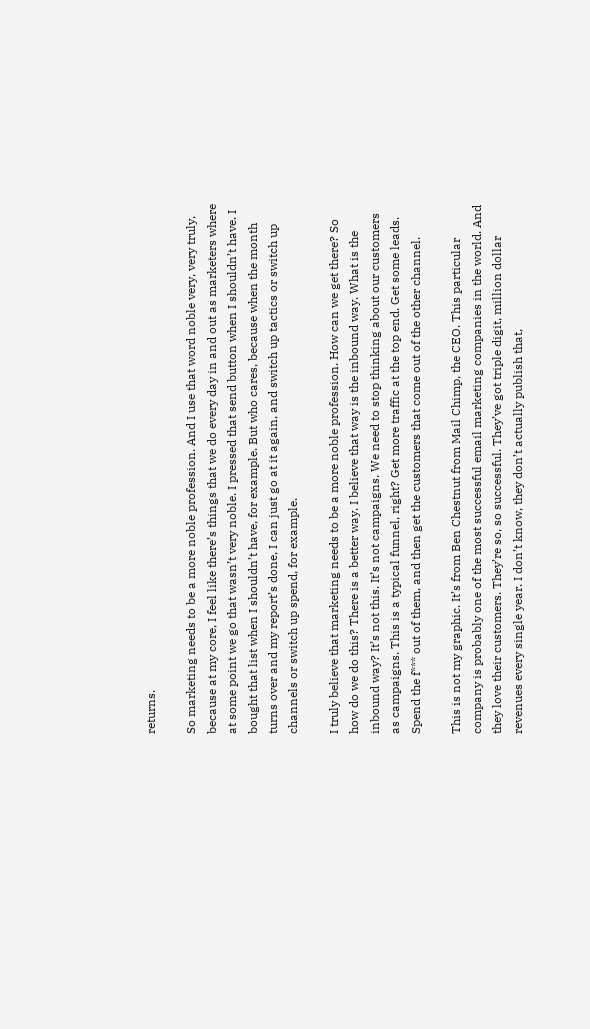returns.

So marketing needs to be a more noble profession. And I use that word noble very, very truly, because at my core, I feel like there’s things that we do every day in and out as marketers where at some point we go that wasn’t very noble. I pressed that send button when I shouldn’t have. I bought that list when I shouldn’t have, for example. But who cares, because when the month turns over and my report’s done, I can just go at it again, and switch up tactics or switch up channels or switch up spend, for example.

I truly believe that marketing needs to be a more noble profession. How can we get there? So how do we do this? There is a better way. I believe that way is the inbound way. What is the inbound way? It’s not this. It’s not campaigns. We need to stop thinking about our customers as campaigns. This is a typical funnel, right? Get more traffic at the top end. Get some leads. Spend the f*** out of them, and then get the customers that come out of the other channel.

This is not my graphic. It’s from Ben Chestnut from Mail Chimp, the CEO. This particular company is probably one of the most successful email marketing companies in the world. And they love their customers. They’re so, so successful. They’ve got triple digit, million dollar revenues every single year. I don’t know, they don’t actually publish that,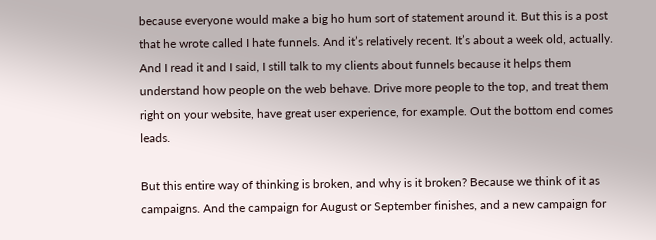because everyone would make a big ho hum sort of statement around it. But this is a post that he wrote called I hate funnels. And it’s relatively recent. It’s about a week old, actually. And I read it and I said, I still talk to my clients about funnels because it helps them understand how people on the web behave. Drive more people to the top, and treat them right on your website, have great user experience, for example. Out the bottom end comes leads.

But this entire way of thinking is broken, and why is it broken? Because we think of it as campaigns. And the campaign for August or September finishes, and a new campaign for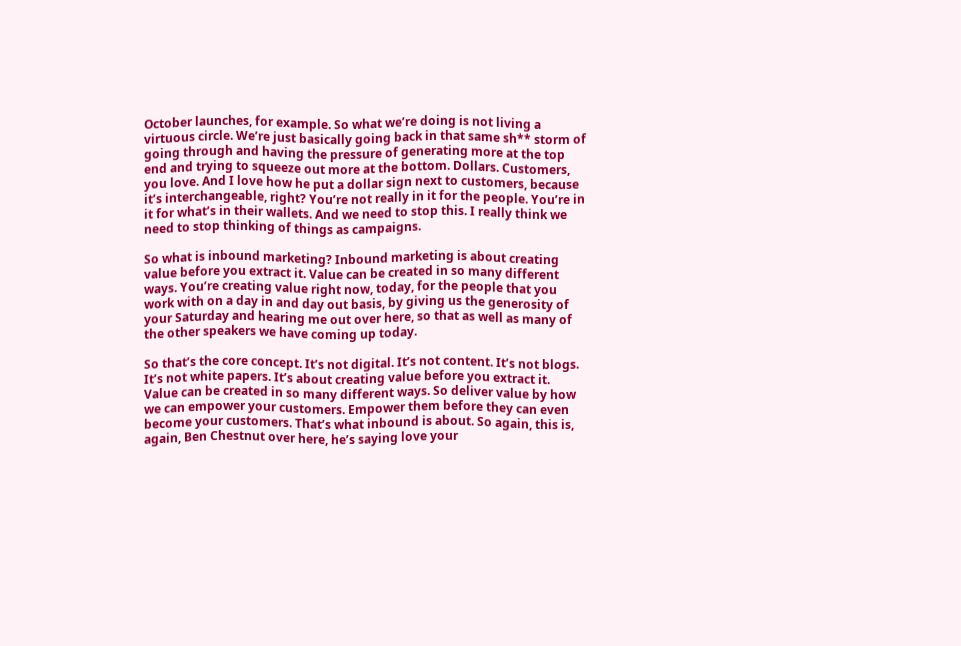October launches, for example. So what we’re doing is not living a virtuous circle. We’re just basically going back in that same sh** storm of going through and having the pressure of generating more at the top end and trying to squeeze out more at the bottom. Dollars. Customers, you love. And I love how he put a dollar sign next to customers, because it’s interchangeable, right? You’re not really in it for the people. You’re in it for what’s in their wallets. And we need to stop this. I really think we need to stop thinking of things as campaigns.

So what is inbound marketing? Inbound marketing is about creating value before you extract it. Value can be created in so many different ways. You’re creating value right now, today, for the people that you work with on a day in and day out basis, by giving us the generosity of your Saturday and hearing me out over here, so that as well as many of the other speakers we have coming up today.

So that’s the core concept. It’s not digital. It’s not content. It’s not blogs. It’s not white papers. It’s about creating value before you extract it. Value can be created in so many different ways. So deliver value by how we can empower your customers. Empower them before they can even become your customers. That’s what inbound is about. So again, this is, again, Ben Chestnut over here, he’s saying love your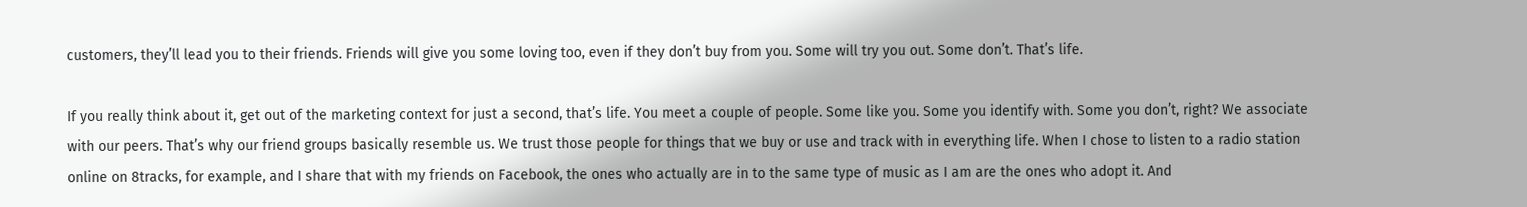customers, they’ll lead you to their friends. Friends will give you some loving too, even if they don’t buy from you. Some will try you out. Some don’t. That’s life.

If you really think about it, get out of the marketing context for just a second, that’s life. You meet a couple of people. Some like you. Some you identify with. Some you don’t, right? We associate with our peers. That’s why our friend groups basically resemble us. We trust those people for things that we buy or use and track with in everything life. When I chose to listen to a radio station online on 8tracks, for example, and I share that with my friends on Facebook, the ones who actually are in to the same type of music as I am are the ones who adopt it. And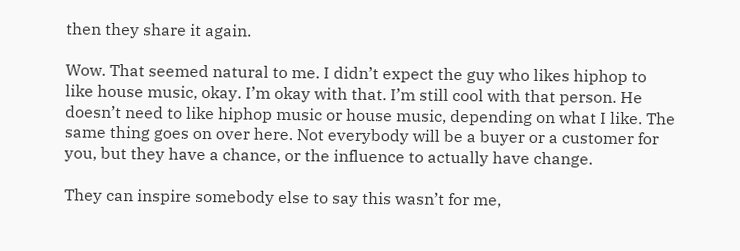then they share it again.

Wow. That seemed natural to me. I didn’t expect the guy who likes hiphop to like house music, okay. I’m okay with that. I’m still cool with that person. He doesn’t need to like hiphop music or house music, depending on what I like. The same thing goes on over here. Not everybody will be a buyer or a customer for you, but they have a chance, or the influence to actually have change.

They can inspire somebody else to say this wasn’t for me,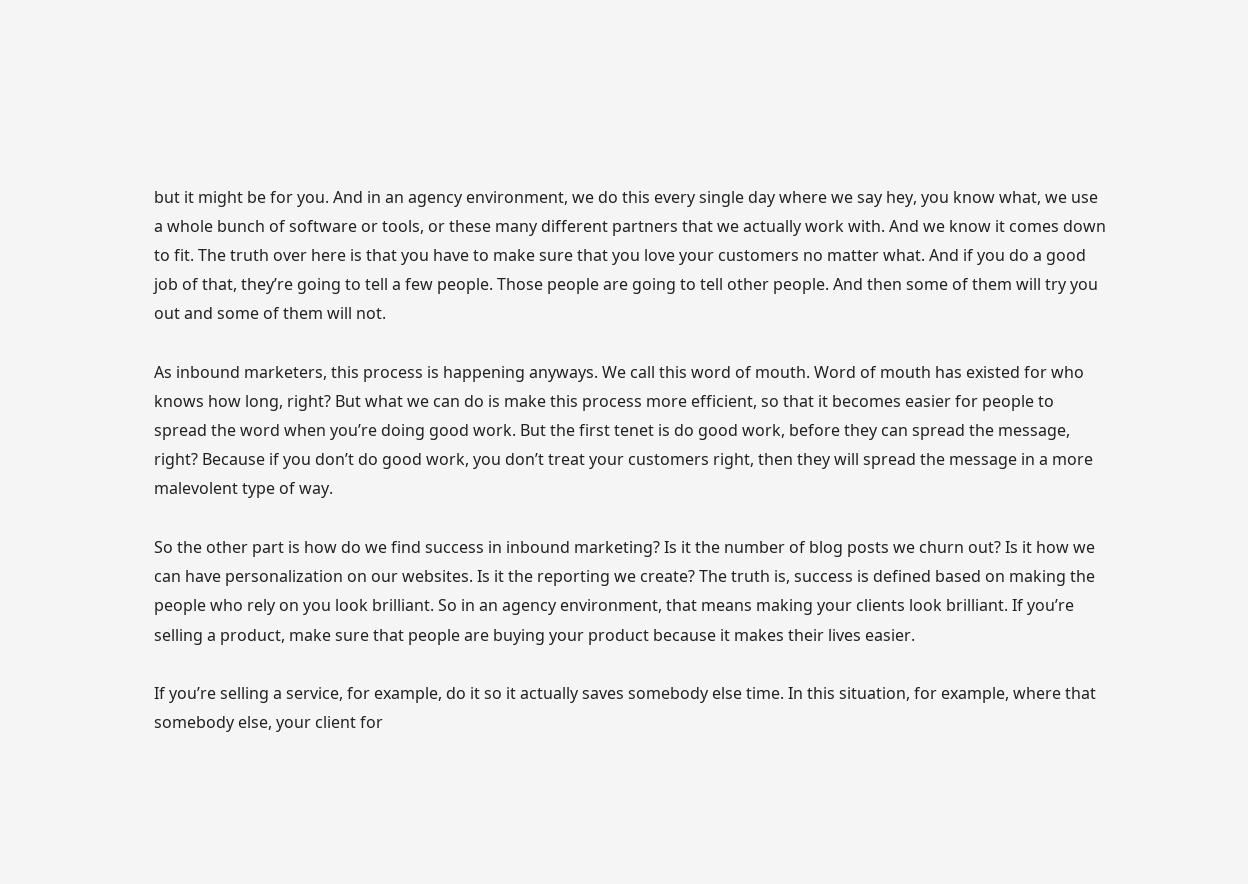but it might be for you. And in an agency environment, we do this every single day where we say hey, you know what, we use a whole bunch of software or tools, or these many different partners that we actually work with. And we know it comes down to fit. The truth over here is that you have to make sure that you love your customers no matter what. And if you do a good job of that, they’re going to tell a few people. Those people are going to tell other people. And then some of them will try you out and some of them will not.

As inbound marketers, this process is happening anyways. We call this word of mouth. Word of mouth has existed for who knows how long, right? But what we can do is make this process more efficient, so that it becomes easier for people to spread the word when you’re doing good work. But the first tenet is do good work, before they can spread the message, right? Because if you don’t do good work, you don’t treat your customers right, then they will spread the message in a more malevolent type of way.

So the other part is how do we find success in inbound marketing? Is it the number of blog posts we churn out? Is it how we can have personalization on our websites. Is it the reporting we create? The truth is, success is defined based on making the people who rely on you look brilliant. So in an agency environment, that means making your clients look brilliant. If you’re selling a product, make sure that people are buying your product because it makes their lives easier.

If you’re selling a service, for example, do it so it actually saves somebody else time. In this situation, for example, where that somebody else, your client for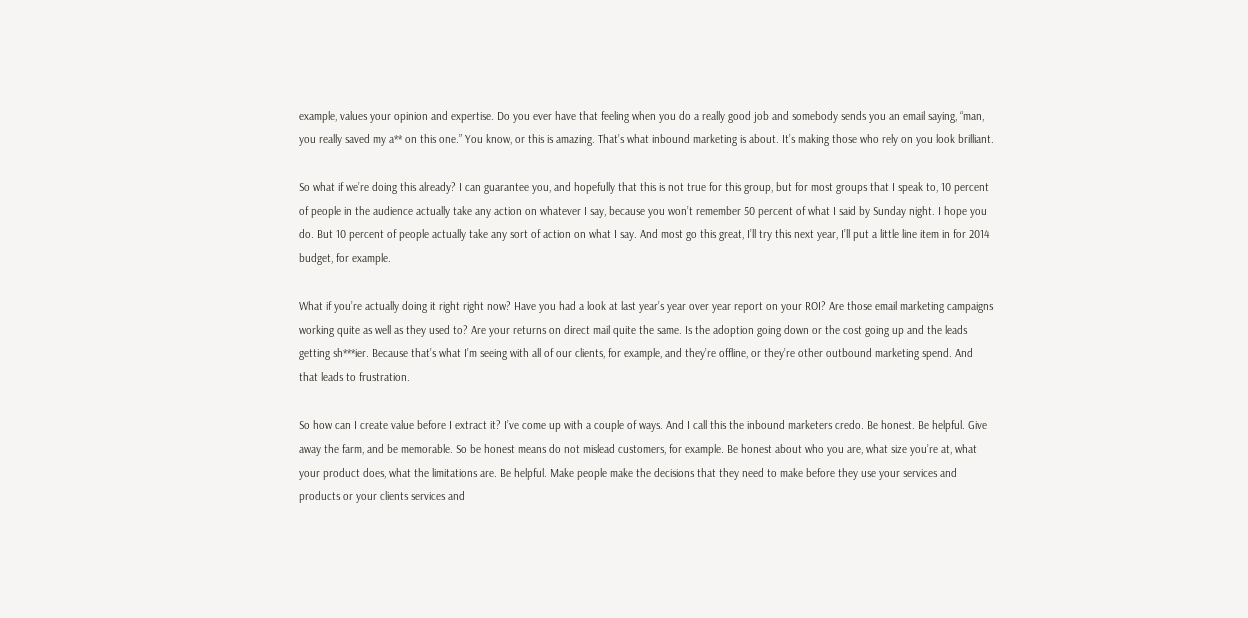example, values your opinion and expertise. Do you ever have that feeling when you do a really good job and somebody sends you an email saying, “man, you really saved my a** on this one.” You know, or this is amazing. That’s what inbound marketing is about. It’s making those who rely on you look brilliant.

So what if we’re doing this already? I can guarantee you, and hopefully that this is not true for this group, but for most groups that I speak to, 10 percent of people in the audience actually take any action on whatever I say, because you won’t remember 50 percent of what I said by Sunday night. I hope you do. But 10 percent of people actually take any sort of action on what I say. And most go this great, I’ll try this next year, I’ll put a little line item in for 2014 budget, for example.

What if you’re actually doing it right right now? Have you had a look at last year’s year over year report on your ROI? Are those email marketing campaigns working quite as well as they used to? Are your returns on direct mail quite the same. Is the adoption going down or the cost going up and the leads getting sh***ier. Because that’s what I’m seeing with all of our clients, for example, and they’re offline, or they’re other outbound marketing spend. And that leads to frustration.

So how can I create value before I extract it? I’ve come up with a couple of ways. And I call this the inbound marketers credo. Be honest. Be helpful. Give away the farm, and be memorable. So be honest means do not mislead customers, for example. Be honest about who you are, what size you’re at, what your product does, what the limitations are. Be helpful. Make people make the decisions that they need to make before they use your services and products or your clients services and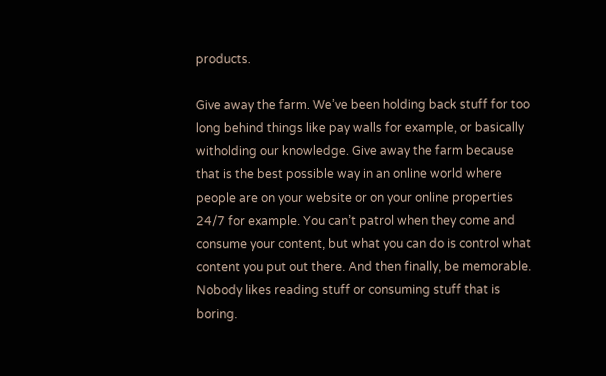products.

Give away the farm. We’ve been holding back stuff for too long behind things like pay walls for example, or basically witholding our knowledge. Give away the farm because that is the best possible way in an online world where people are on your website or on your online properties 24/7 for example. You can’t patrol when they come and consume your content, but what you can do is control what content you put out there. And then finally, be memorable. Nobody likes reading stuff or consuming stuff that is boring.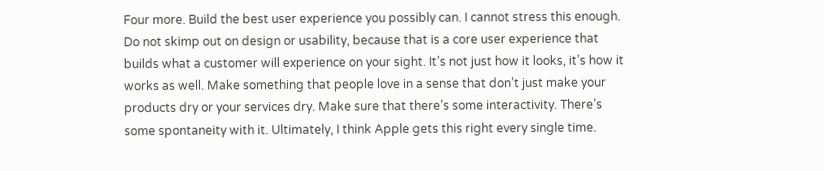Four more. Build the best user experience you possibly can. I cannot stress this enough. Do not skimp out on design or usability, because that is a core user experience that builds what a customer will experience on your sight. It’s not just how it looks, it’s how it works as well. Make something that people love in a sense that don’t just make your products dry or your services dry. Make sure that there’s some interactivity. There’s some spontaneity with it. Ultimately, I think Apple gets this right every single time.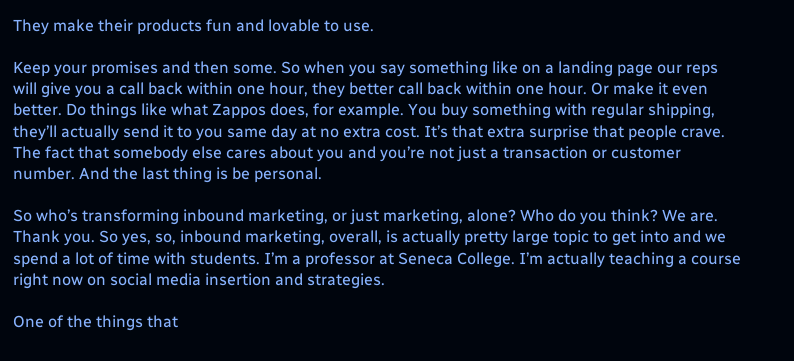They make their products fun and lovable to use.

Keep your promises and then some. So when you say something like on a landing page our reps will give you a call back within one hour, they better call back within one hour. Or make it even better. Do things like what Zappos does, for example. You buy something with regular shipping, they’ll actually send it to you same day at no extra cost. It’s that extra surprise that people crave. The fact that somebody else cares about you and you’re not just a transaction or customer number. And the last thing is be personal.

So who’s transforming inbound marketing, or just marketing, alone? Who do you think? We are. Thank you. So yes, so, inbound marketing, overall, is actually pretty large topic to get into and we spend a lot of time with students. I’m a professor at Seneca College. I’m actually teaching a course right now on social media insertion and strategies.

One of the things that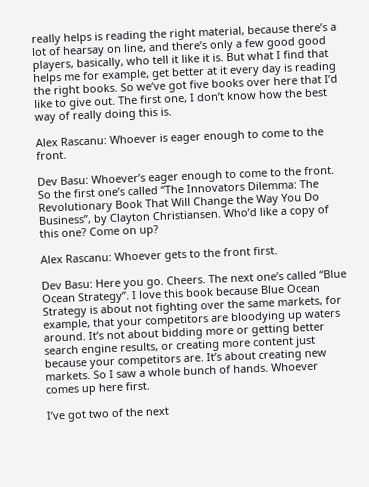really helps is reading the right material, because there’s a lot of hearsay on line, and there’s only a few good good players, basically, who tell it like it is. But what I find that helps me for example, get better at it every day is reading the right books. So we’ve got five books over here that I’d like to give out. The first one, I don’t know how the best way of really doing this is.

Alex Rascanu: Whoever is eager enough to come to the front.

Dev Basu: Whoever’s eager enough to come to the front. So the first one’s called “The Innovators Dilemma: The Revolutionary Book That Will Change the Way You Do Business”, by Clayton Christiansen. Who’d like a copy of this one? Come on up?

Alex Rascanu: Whoever gets to the front first.

Dev Basu: Here you go. Cheers. The next one’s called “Blue Ocean Strategy”. I love this book because Blue Ocean Strategy is about not fighting over the same markets, for example, that your competitors are bloodying up waters around. It’s not about bidding more or getting better search engine results, or creating more content just because your competitors are. It’s about creating new markets. So I saw a whole bunch of hands. Whoever comes up here first.

I’ve got two of the next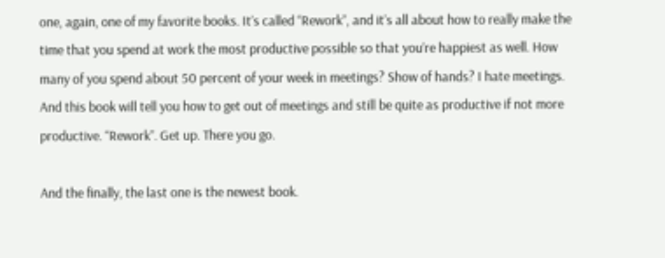one, again, one of my favorite books. It’s called “Rework”, and it’s all about how to really make the time that you spend at work the most productive possible so that you’re happiest as well. How many of you spend about 50 percent of your week in meetings? Show of hands? I hate meetings. And this book will tell you how to get out of meetings and still be quite as productive if not more productive. “Rework”. Get up. There you go.

And the finally, the last one is the newest book.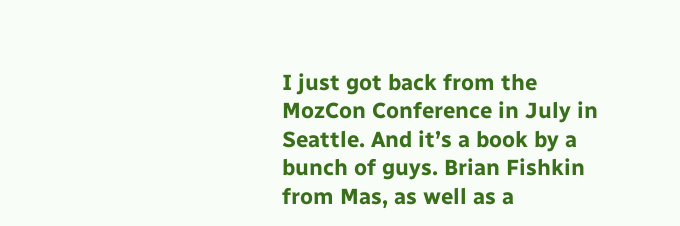I just got back from the MozCon Conference in July in Seattle. And it’s a book by a bunch of guys. Brian Fishkin from Mas, as well as a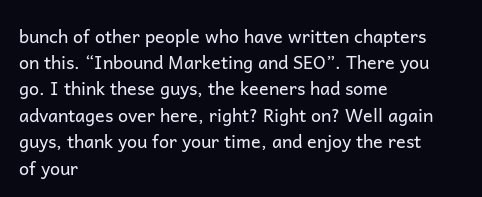bunch of other people who have written chapters on this. “Inbound Marketing and SEO”. There you go. I think these guys, the keeners had some advantages over here, right? Right on? Well again guys, thank you for your time, and enjoy the rest of your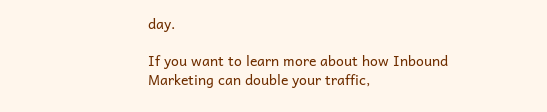day.

If you want to learn more about how Inbound Marketing can double your traffic,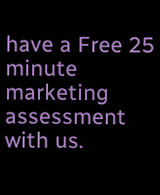have a Free 25 minute marketing assessment with us.